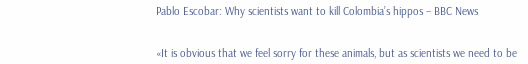Pablo Escobar: Why scientists want to kill Colombia’s hippos – BBC News


«It is obvious that we feel sorry for these animals, but as scientists we need to be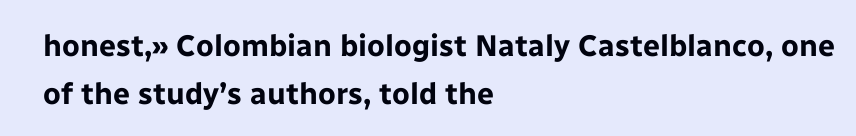honest,» Colombian biologist Nataly Castelblanco, one of the study’s authors, told the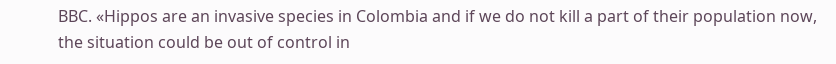BBC. «Hippos are an invasive species in Colombia and if we do not kill a part of their population now, the situation could be out of control in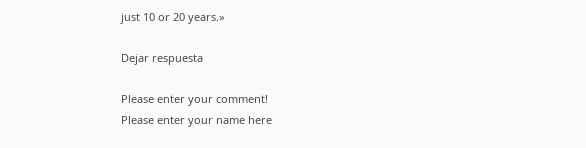just 10 or 20 years.»

Dejar respuesta

Please enter your comment!
Please enter your name here